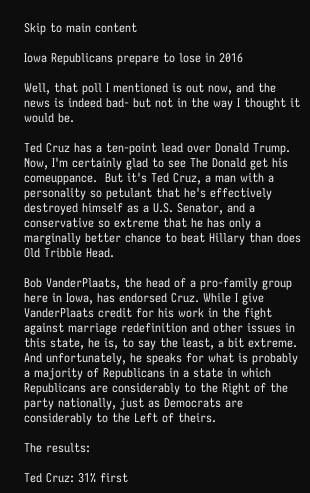Skip to main content

Iowa Republicans prepare to lose in 2016

Well, that poll I mentioned is out now, and the news is indeed bad- but not in the way I thought it would be.

Ted Cruz has a ten-point lead over Donald Trump. Now, I'm certainly glad to see The Donald get his comeuppance.  But it's Ted Cruz, a man with a personality so petulant that he's effectively destroyed himself as a U.S. Senator, and a conservative so extreme that he has only a marginally better chance to beat Hillary than does Old Tribble Head.

Bob VanderPlaats, the head of a pro-family group here in Iowa, has endorsed Cruz. While I give VanderPlaats credit for his work in the fight against marriage redefinition and other issues in this state, he is, to say the least, a bit extreme. And unfortunately, he speaks for what is probably a majority of Republicans in a state in which Republicans are considerably to the Right of the party nationally, just as Democrats are considerably to the Left of theirs.

The results:

Ted Cruz: 31% first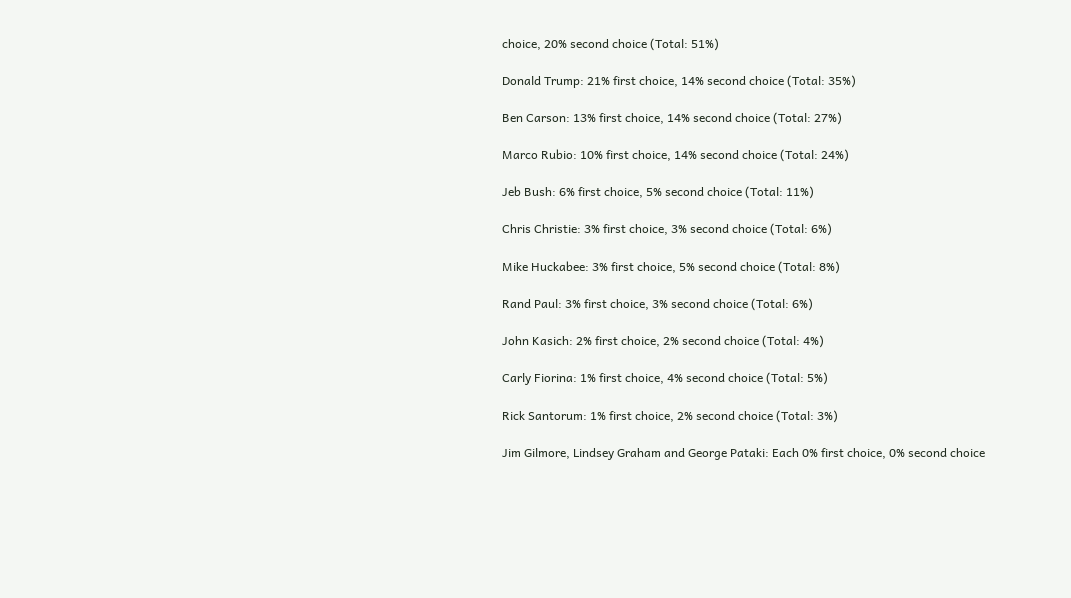choice, 20% second choice (Total: 51%)

Donald Trump: 21% first choice, 14% second choice (Total: 35%)

Ben Carson: 13% first choice, 14% second choice (Total: 27%)

Marco Rubio: 10% first choice, 14% second choice (Total: 24%)

Jeb Bush: 6% first choice, 5% second choice (Total: 11%)

Chris Christie: 3% first choice, 3% second choice (Total: 6%)

Mike Huckabee: 3% first choice, 5% second choice (Total: 8%)

Rand Paul: 3% first choice, 3% second choice (Total: 6%)

John Kasich: 2% first choice, 2% second choice (Total: 4%)

Carly Fiorina: 1% first choice, 4% second choice (Total: 5%)

Rick Santorum: 1% first choice, 2% second choice (Total: 3%)

Jim Gilmore, Lindsey Graham and George Pataki: Each 0% first choice, 0% second choice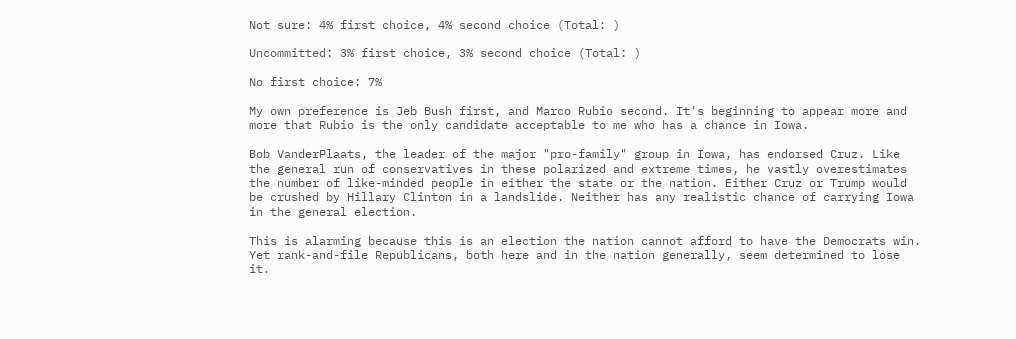Not sure: 4% first choice, 4% second choice (Total: )

Uncommitted: 3% first choice, 3% second choice (Total: )

No first choice: 7%

My own preference is Jeb Bush first, and Marco Rubio second. It's beginning to appear more and more that Rubio is the only candidate acceptable to me who has a chance in Iowa.

Bob VanderPlaats, the leader of the major "pro-family" group in Iowa, has endorsed Cruz. Like the general run of conservatives in these polarized and extreme times, he vastly overestimates the number of like-minded people in either the state or the nation. Either Cruz or Trump would be crushed by Hillary Clinton in a landslide. Neither has any realistic chance of carrying Iowa in the general election.

This is alarming because this is an election the nation cannot afford to have the Democrats win. Yet rank-and-file Republicans, both here and in the nation generally, seem determined to lose it.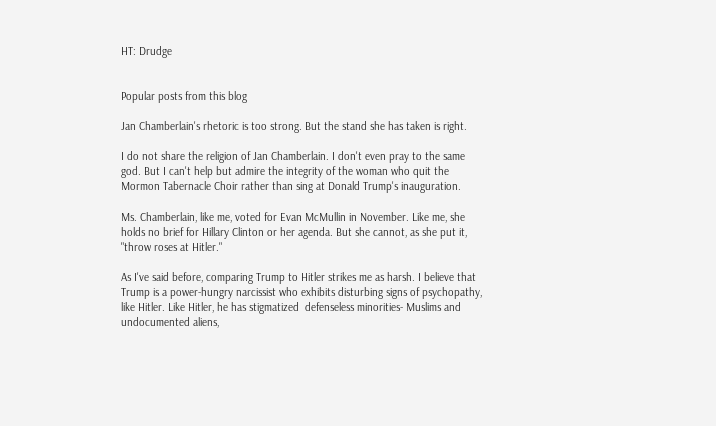HT: Drudge


Popular posts from this blog

Jan Chamberlain's rhetoric is too strong. But the stand she has taken is right.

I do not share the religion of Jan Chamberlain. I don't even pray to the same god. But I can't help but admire the integrity of the woman who quit the Mormon Tabernacle Choir rather than sing at Donald Trump's inauguration.

Ms. Chamberlain, like me, voted for Evan McMullin in November. Like me, she holds no brief for Hillary Clinton or her agenda. But she cannot, as she put it, "throw roses at Hitler."

As I've said before, comparing Trump to Hitler strikes me as harsh. I believe that Trump is a power-hungry narcissist who exhibits disturbing signs of psychopathy, like Hitler. Like Hitler, he has stigmatized  defenseless minorities- Muslims and undocumented aliens,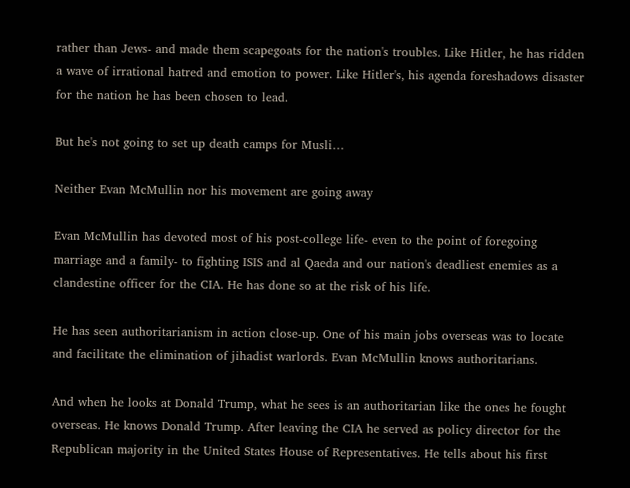rather than Jews- and made them scapegoats for the nation's troubles. Like Hitler, he has ridden a wave of irrational hatred and emotion to power. Like Hitler's, his agenda foreshadows disaster for the nation he has been chosen to lead.

But he's not going to set up death camps for Musli…

Neither Evan McMullin nor his movement are going away

Evan McMullin has devoted most of his post-college life- even to the point of foregoing marriage and a family- to fighting ISIS and al Qaeda and our nation's deadliest enemies as a clandestine officer for the CIA. He has done so at the risk of his life.

He has seen authoritarianism in action close-up. One of his main jobs overseas was to locate and facilitate the elimination of jihadist warlords. Evan McMullin knows authoritarians.

And when he looks at Donald Trump, what he sees is an authoritarian like the ones he fought overseas. He knows Donald Trump. After leaving the CIA he served as policy director for the Republican majority in the United States House of Representatives. He tells about his first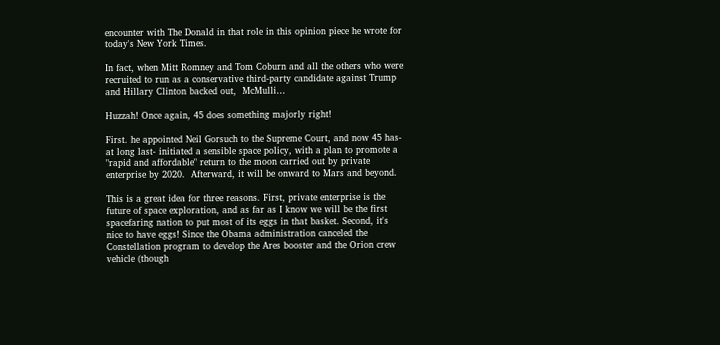encounter with The Donald in that role in this opinion piece he wrote for today's New York Times.

In fact, when Mitt Romney and Tom Coburn and all the others who were recruited to run as a conservative third-party candidate against Trump and Hillary Clinton backed out,  McMulli…

Huzzah! Once again, 45 does something majorly right!

First. he appointed Neil Gorsuch to the Supreme Court, and now 45 has- at long last- initiated a sensible space policy, with a plan to promote a "rapid and affordable" return to the moon carried out by private enterprise by 2020.  Afterward, it will be onward to Mars and beyond.

This is a great idea for three reasons. First, private enterprise is the future of space exploration, and as far as I know we will be the first spacefaring nation to put most of its eggs in that basket. Second, it's nice to have eggs! Since the Obama administration canceled the Constellation program to develop the Ares booster and the Orion crew vehicle (though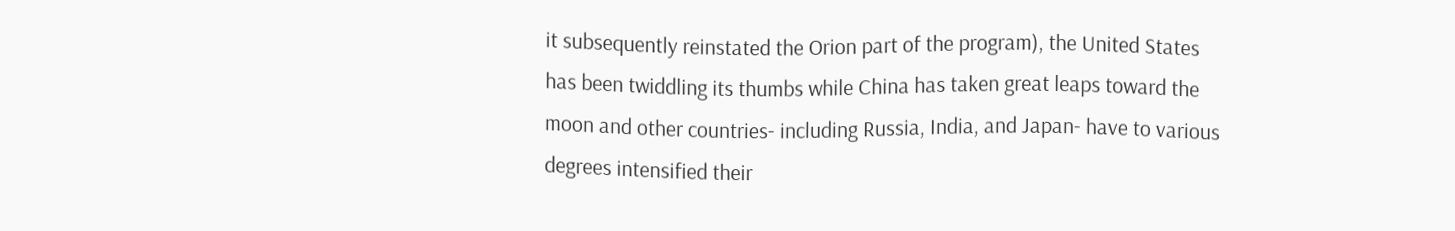it subsequently reinstated the Orion part of the program), the United States has been twiddling its thumbs while China has taken great leaps toward the moon and other countries- including Russia, India, and Japan- have to various degrees intensified their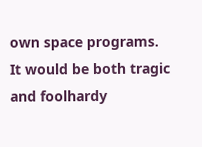own space programs. It would be both tragic and foolhardy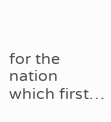for the nation which first…